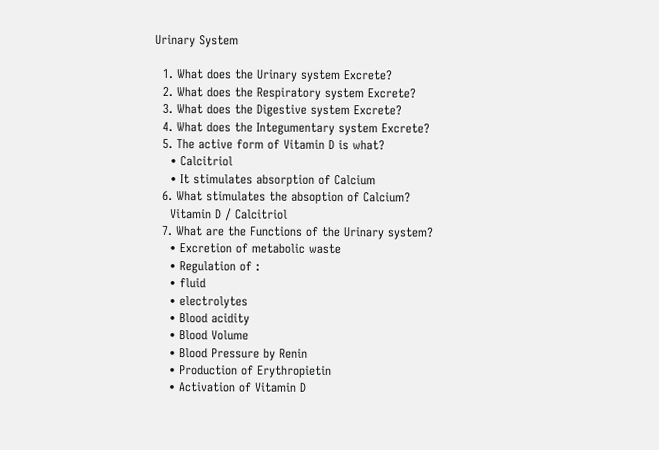Urinary System

  1. What does the Urinary system Excrete?
  2. What does the Respiratory system Excrete?
  3. What does the Digestive system Excrete?
  4. What does the Integumentary system Excrete?
  5. The active form of Vitamin D is what?
    • Calcitriol
    • It stimulates absorption of Calcium
  6. What stimulates the absoption of Calcium?
    Vitamin D / Calcitriol
  7. What are the Functions of the Urinary system?
    • Excretion of metabolic waste
    • Regulation of :
    • fluid
    • electrolytes
    • Blood acidity
    • Blood Volume
    • Blood Pressure by Renin
    • Production of Erythropietin
    • Activation of Vitamin D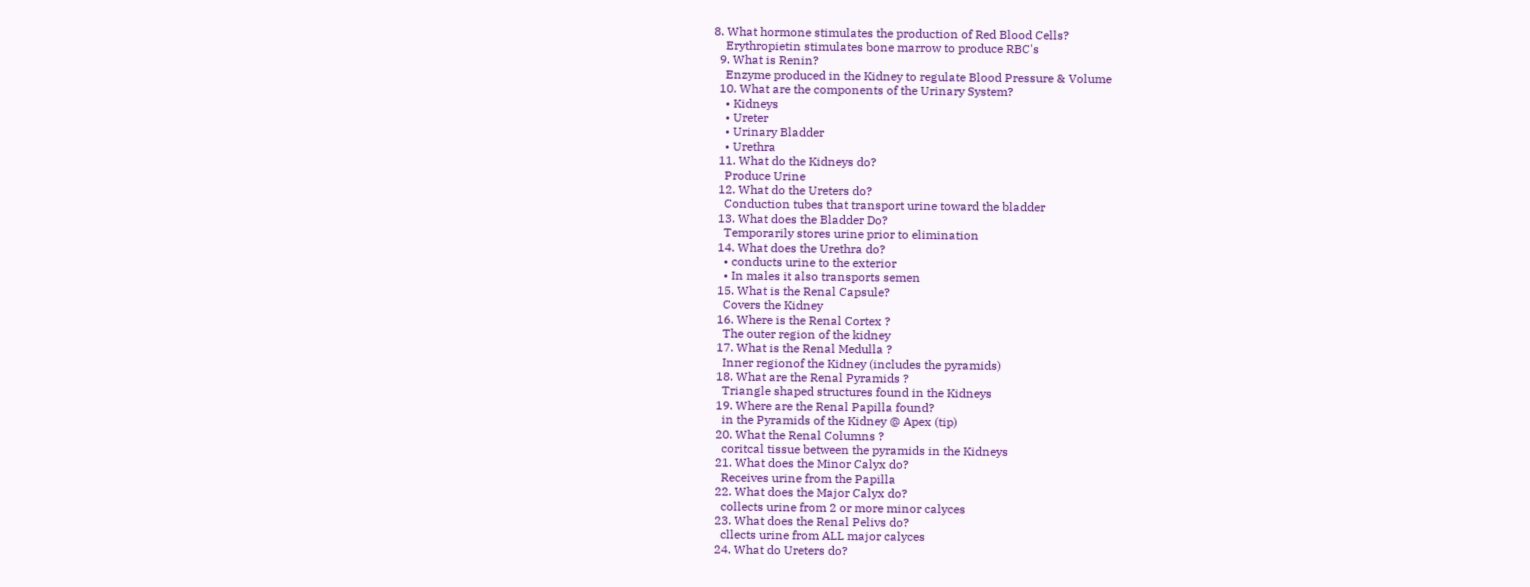8. What hormone stimulates the production of Red Blood Cells?
    Erythropietin stimulates bone marrow to produce RBC's
  9. What is Renin?
    Enzyme produced in the Kidney to regulate Blood Pressure & Volume
  10. What are the components of the Urinary System?
    • Kidneys
    • Ureter
    • Urinary Bladder
    • Urethra
  11. What do the Kidneys do?
    Produce Urine
  12. What do the Ureters do?
    Conduction tubes that transport urine toward the bladder
  13. What does the Bladder Do?
    Temporarily stores urine prior to elimination
  14. What does the Urethra do?
    • conducts urine to the exterior
    • In males it also transports semen
  15. What is the Renal Capsule?
    Covers the Kidney
  16. Where is the Renal Cortex ?
    The outer region of the kidney
  17. What is the Renal Medulla ?
    Inner regionof the Kidney (includes the pyramids)
  18. What are the Renal Pyramids ?
    Triangle shaped structures found in the Kidneys
  19. Where are the Renal Papilla found?
    in the Pyramids of the Kidney @ Apex (tip)
  20. What the Renal Columns ?
    coritcal tissue between the pyramids in the Kidneys
  21. What does the Minor Calyx do?
    Receives urine from the Papilla
  22. What does the Major Calyx do?
    collects urine from 2 or more minor calyces
  23. What does the Renal Pelivs do?
    cllects urine from ALL major calyces
  24. What do Ureters do?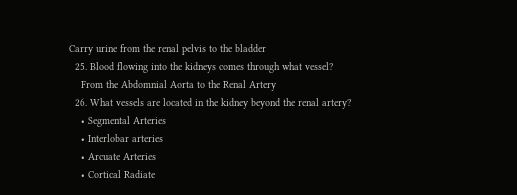Carry urine from the renal pelvis to the bladder
  25. Blood flowing into the kidneys comes through what vessel?
    From the Abdomnial Aorta to the Renal Artery
  26. What vessels are located in the kidney beyond the renal artery?
    • Segmental Arteries
    • Interlobar arteries
    • Arcuate Arteries
    • Cortical Radiate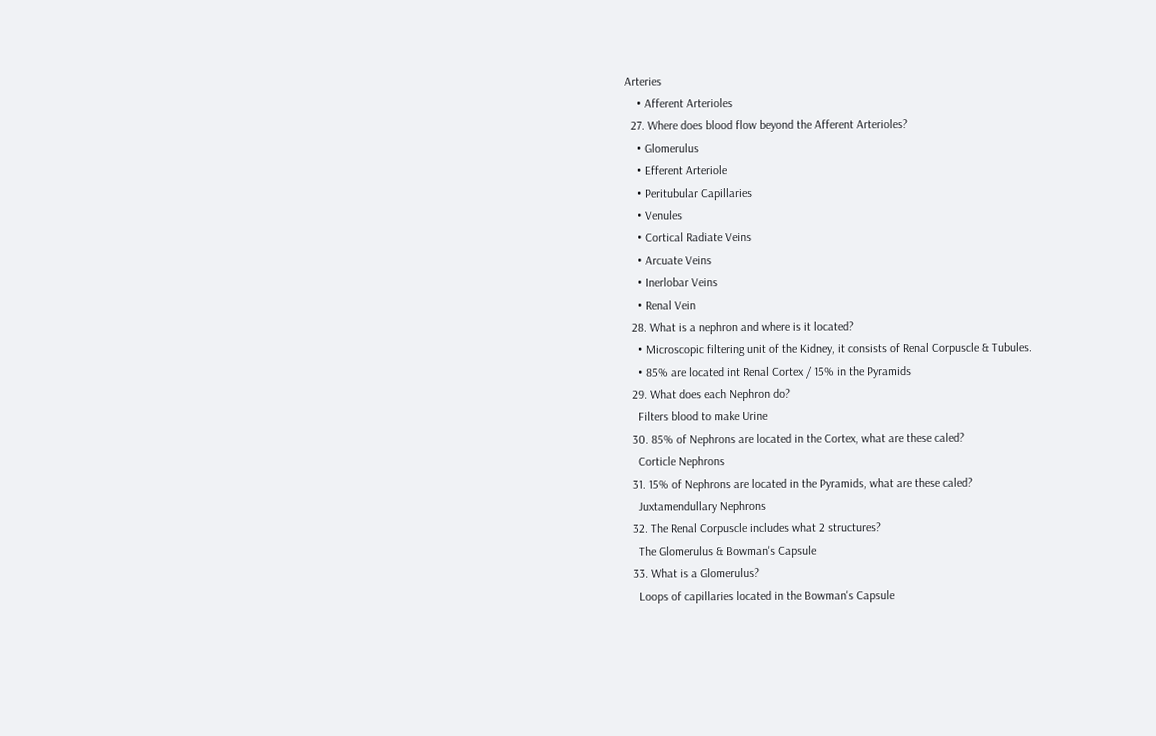Arteries
    • Afferent Arterioles
  27. Where does blood flow beyond the Afferent Arterioles?
    • Glomerulus
    • Efferent Arteriole
    • Peritubular Capillaries
    • Venules
    • Cortical Radiate Veins
    • Arcuate Veins
    • Inerlobar Veins
    • Renal Vein
  28. What is a nephron and where is it located?
    • Microscopic filtering unit of the Kidney, it consists of Renal Corpuscle & Tubules.
    • 85% are located int Renal Cortex / 15% in the Pyramids
  29. What does each Nephron do?
    Filters blood to make Urine
  30. 85% of Nephrons are located in the Cortex, what are these caled?
    Corticle Nephrons
  31. 15% of Nephrons are located in the Pyramids, what are these caled?
    Juxtamendullary Nephrons
  32. The Renal Corpuscle includes what 2 structures?
    The Glomerulus & Bowman's Capsule
  33. What is a Glomerulus?
    Loops of capillaries located in the Bowman's Capsule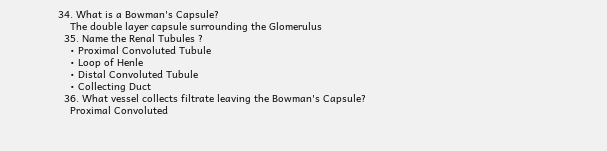34. What is a Bowman's Capsule?
    The double layer capsule surrounding the Glomerulus
  35. Name the Renal Tubules ?
    • Proximal Convoluted Tubule
    • Loop of Henle
    • Distal Convoluted Tubule
    • Collecting Duct
  36. What vessel collects filtrate leaving the Bowman's Capsule?
    Proximal Convoluted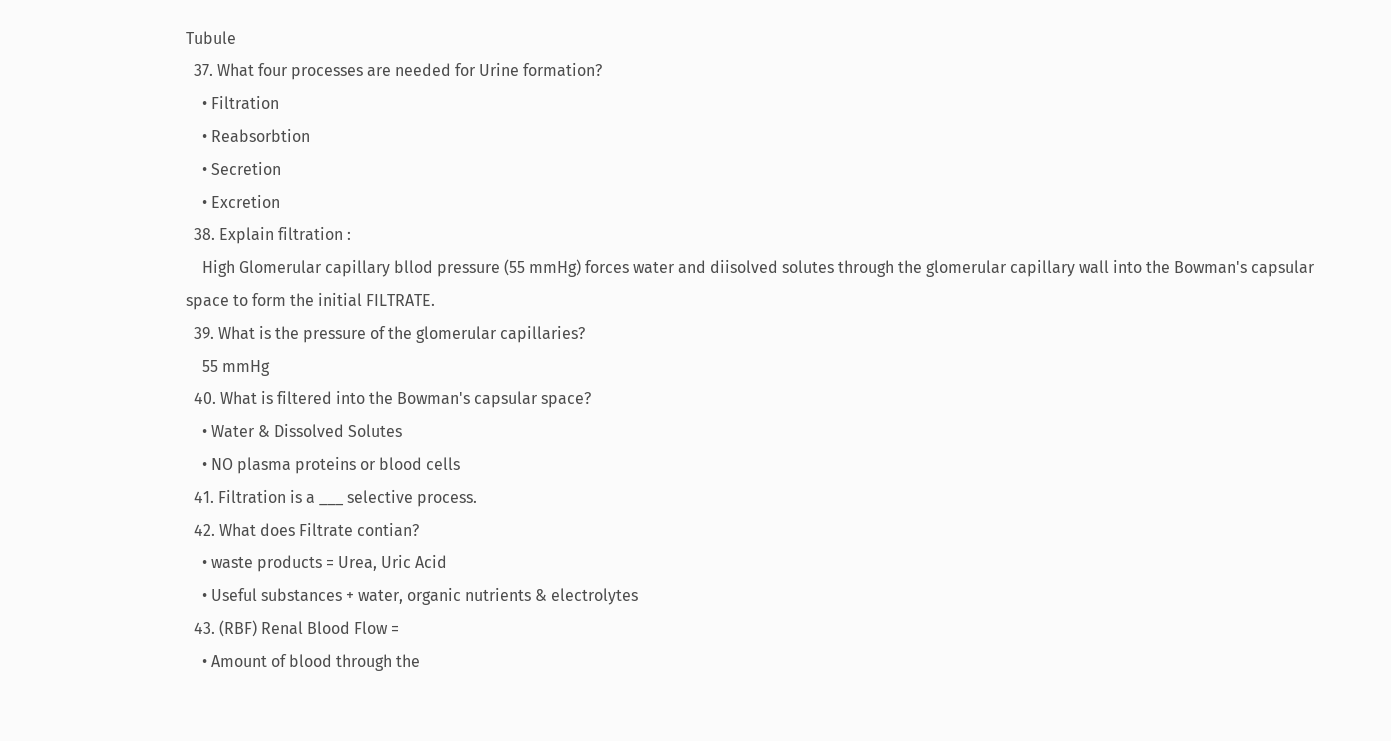Tubule
  37. What four processes are needed for Urine formation?
    • Filtration
    • Reabsorbtion
    • Secretion
    • Excretion
  38. Explain filtration :
    High Glomerular capillary bllod pressure (55 mmHg) forces water and diisolved solutes through the glomerular capillary wall into the Bowman's capsular space to form the initial FILTRATE.
  39. What is the pressure of the glomerular capillaries?
    55 mmHg
  40. What is filtered into the Bowman's capsular space?
    • Water & Dissolved Solutes
    • NO plasma proteins or blood cells
  41. Filtration is a ___ selective process.
  42. What does Filtrate contian?
    • waste products = Urea, Uric Acid
    • Useful substances + water, organic nutrients & electrolytes
  43. (RBF) Renal Blood Flow =
    • Amount of blood through the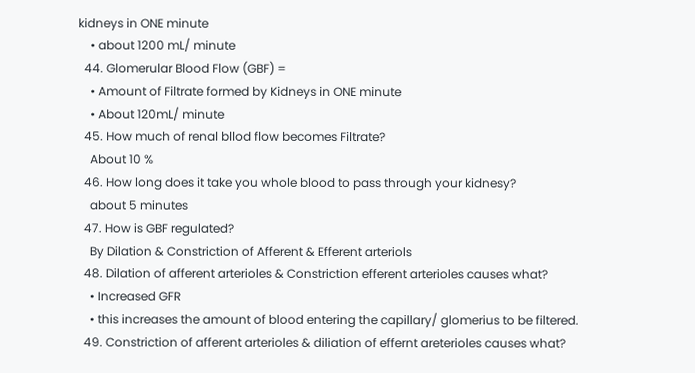kidneys in ONE minute
    • about 1200 mL/ minute
  44. Glomerular Blood Flow (GBF) =
    • Amount of Filtrate formed by Kidneys in ONE minute
    • About 120mL/ minute
  45. How much of renal bllod flow becomes Filtrate?
    About 10 %
  46. How long does it take you whole blood to pass through your kidnesy?
    about 5 minutes
  47. How is GBF regulated?
    By Dilation & Constriction of Afferent & Efferent arteriols
  48. Dilation of afferent arterioles & Constriction efferent arterioles causes what?
    • Increased GFR
    • this increases the amount of blood entering the capillary/ glomerius to be filtered.
  49. Constriction of afferent arterioles & diliation of effernt areterioles causes what?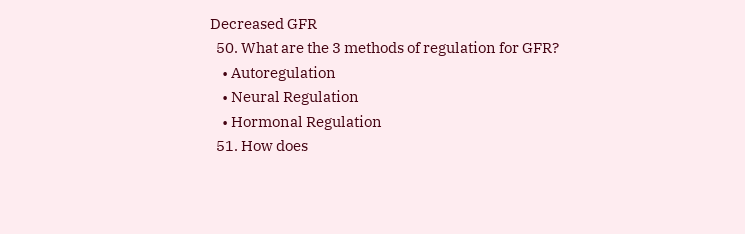Decreased GFR
  50. What are the 3 methods of regulation for GFR?
    • Autoregulation
    • Neural Regulation
    • Hormonal Regulation
  51. How does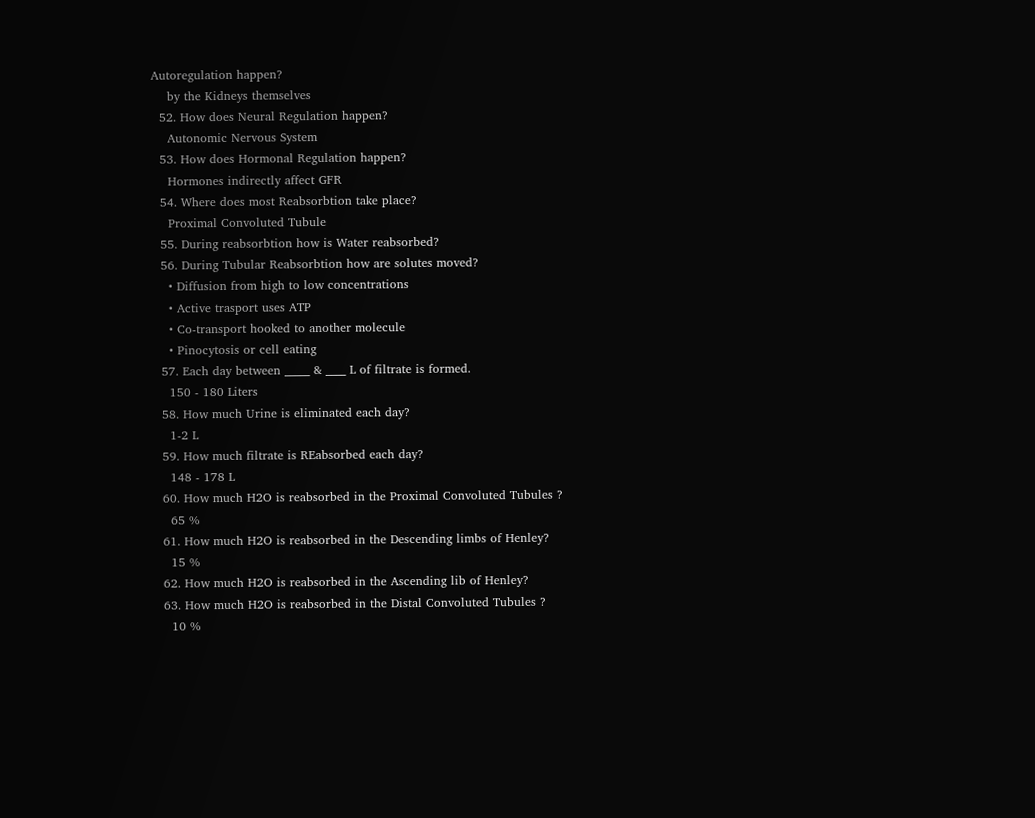Autoregulation happen?
    by the Kidneys themselves
  52. How does Neural Regulation happen?
    Autonomic Nervous System
  53. How does Hormonal Regulation happen?
    Hormones indirectly affect GFR
  54. Where does most Reabsorbtion take place?
    Proximal Convoluted Tubule
  55. During reabsorbtion how is Water reabsorbed?
  56. During Tubular Reabsorbtion how are solutes moved?
    • Diffusion from high to low concentrations
    • Active trasport uses ATP
    • Co-transport hooked to another molecule
    • Pinocytosis or cell eating
  57. Each day between _____ & ____ L of filtrate is formed.
    150 - 180 Liters
  58. How much Urine is eliminated each day?
    1-2 L
  59. How much filtrate is REabsorbed each day?
    148 - 178 L
  60. How much H2O is reabsorbed in the Proximal Convoluted Tubules ?
    65 %
  61. How much H2O is reabsorbed in the Descending limbs of Henley?
    15 %
  62. How much H2O is reabsorbed in the Ascending lib of Henley?
  63. How much H2O is reabsorbed in the Distal Convoluted Tubules ?
    10 %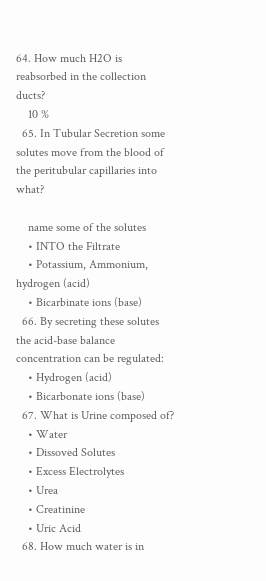64. How much H2O is reabsorbed in the collection ducts?
    10 %
  65. In Tubular Secretion some solutes move from the blood of the peritubular capillaries into what?

    name some of the solutes
    • INTO the Filtrate
    • Potassium, Ammonium, hydrogen (acid)
    • Bicarbinate ions (base)
  66. By secreting these solutes the acid-base balance concentration can be regulated:
    • Hydrogen (acid)
    • Bicarbonate ions (base)
  67. What is Urine composed of?
    • Water
    • Dissoved Solutes
    • Excess Electrolytes
    • Urea
    • Creatinine
    • Uric Acid
  68. How much water is in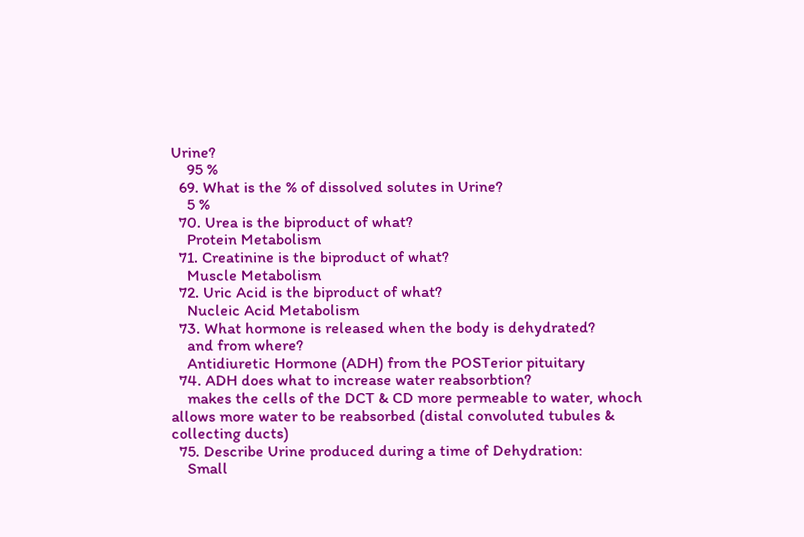Urine?
    95 %
  69. What is the % of dissolved solutes in Urine?
    5 %
  70. Urea is the biproduct of what?
    Protein Metabolism
  71. Creatinine is the biproduct of what?
    Muscle Metabolism
  72. Uric Acid is the biproduct of what?
    Nucleic Acid Metabolism
  73. What hormone is released when the body is dehydrated?
    and from where?
    Antidiuretic Hormone (ADH) from the POSTerior pituitary
  74. ADH does what to increase water reabsorbtion?
    makes the cells of the DCT & CD more permeable to water, whoch allows more water to be reabsorbed (distal convoluted tubules & collecting ducts)
  75. Describe Urine produced during a time of Dehydration:
    Small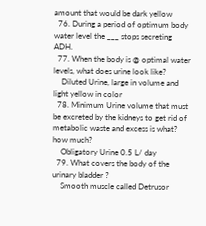amount that would be dark yellow
  76. During a period of optimum body water level the ___ stops secreting ADH.
  77. When the body is @ optimal water levels, what does urine look like?
    Diluted Urine, large in volume and light yellow in color
  78. Minimum Urine volume that must be excreted by the kidneys to get rid of metabolic waste and excess is what? how much?
    Obligatory Urine 0.5 L/ day
  79. What covers the body of the urinary bladder ?
    Smooth muscle called Detrusor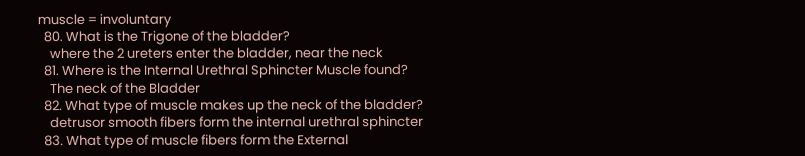muscle = involuntary
  80. What is the Trigone of the bladder?
    where the 2 ureters enter the bladder, near the neck
  81. Where is the Internal Urethral Sphincter Muscle found?
    The neck of the Bladder
  82. What type of muscle makes up the neck of the bladder?
    detrusor smooth fibers form the internal urethral sphincter
  83. What type of muscle fibers form the External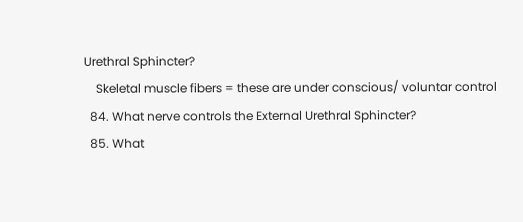Urethral Sphincter?
    Skeletal muscle fibers = these are under conscious/ voluntar control
  84. What nerve controls the External Urethral Sphincter?
  85. What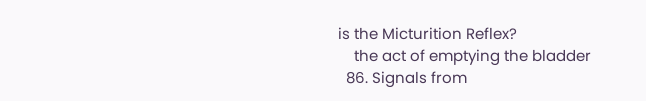is the Micturition Reflex?
    the act of emptying the bladder
  86. Signals from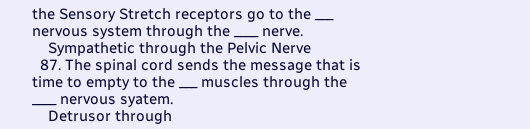the Sensory Stretch receptors go to the ___ nervous system through the ____ nerve.
    Sympathetic through the Pelvic Nerve
  87. The spinal cord sends the message that is time to empty to the ___ muscles through the ____ nervous syatem.
    Detrusor through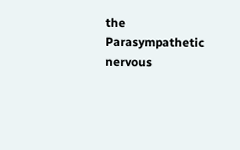the Parasympathetic nervous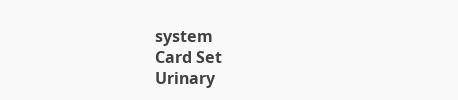system
Card Set
Urinary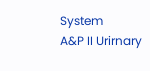System
A&P II Urirnary